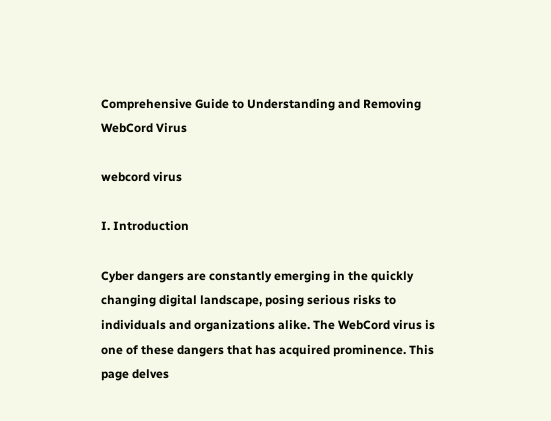Comprehensive Guide to Understanding and Removing WebCord Virus

webcord virus

I. Introduction

Cyber dangers are constantly emerging in the quickly changing digital landscape, posing serious risks to individuals and organizations alike. The WebCord virus is one of these dangers that has acquired prominence. This page delves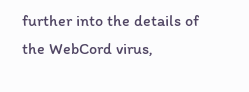further into the details of the WebCord virus,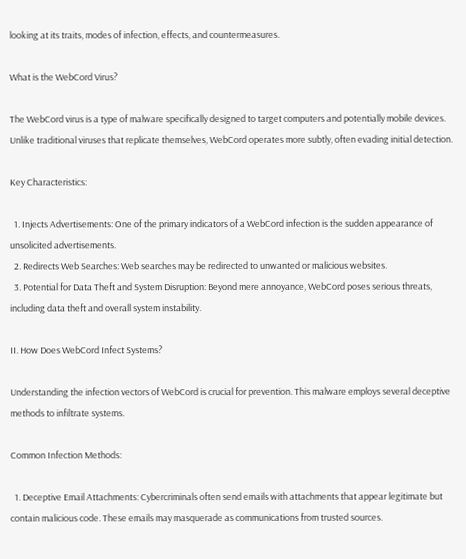looking at its traits, modes of infection, effects, and countermeasures.

What is the WebCord Virus?

The WebCord virus is a type of malware specifically designed to target computers and potentially mobile devices. Unlike traditional viruses that replicate themselves, WebCord operates more subtly, often evading initial detection.

Key Characteristics:

  1. Injects Advertisements: One of the primary indicators of a WebCord infection is the sudden appearance of unsolicited advertisements.
  2. Redirects Web Searches: Web searches may be redirected to unwanted or malicious websites.
  3. Potential for Data Theft and System Disruption: Beyond mere annoyance, WebCord poses serious threats, including data theft and overall system instability.

II. How Does WebCord Infect Systems?

Understanding the infection vectors of WebCord is crucial for prevention. This malware employs several deceptive methods to infiltrate systems.

Common Infection Methods:

  1. Deceptive Email Attachments: Cybercriminals often send emails with attachments that appear legitimate but contain malicious code. These emails may masquerade as communications from trusted sources.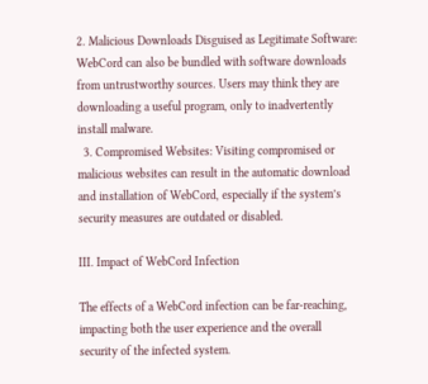2. Malicious Downloads Disguised as Legitimate Software: WebCord can also be bundled with software downloads from untrustworthy sources. Users may think they are downloading a useful program, only to inadvertently install malware.
  3. Compromised Websites: Visiting compromised or malicious websites can result in the automatic download and installation of WebCord, especially if the system’s security measures are outdated or disabled.

III. Impact of WebCord Infection

The effects of a WebCord infection can be far-reaching, impacting both the user experience and the overall security of the infected system.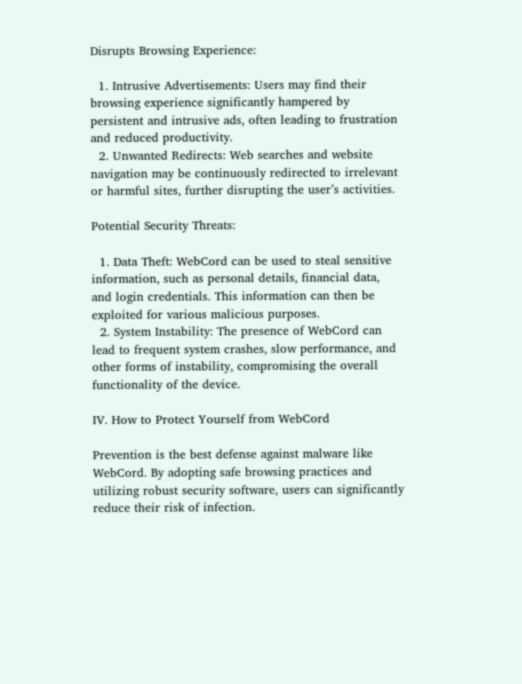Disrupts Browsing Experience:

  1. Intrusive Advertisements: Users may find their browsing experience significantly hampered by persistent and intrusive ads, often leading to frustration and reduced productivity.
  2. Unwanted Redirects: Web searches and website navigation may be continuously redirected to irrelevant or harmful sites, further disrupting the user’s activities.

Potential Security Threats:

  1. Data Theft: WebCord can be used to steal sensitive information, such as personal details, financial data, and login credentials. This information can then be exploited for various malicious purposes.
  2. System Instability: The presence of WebCord can lead to frequent system crashes, slow performance, and other forms of instability, compromising the overall functionality of the device.

IV. How to Protect Yourself from WebCord

Prevention is the best defense against malware like WebCord. By adopting safe browsing practices and utilizing robust security software, users can significantly reduce their risk of infection.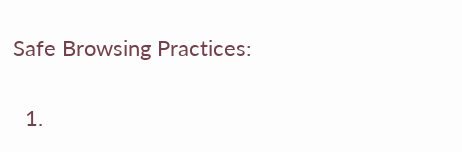Safe Browsing Practices:

  1.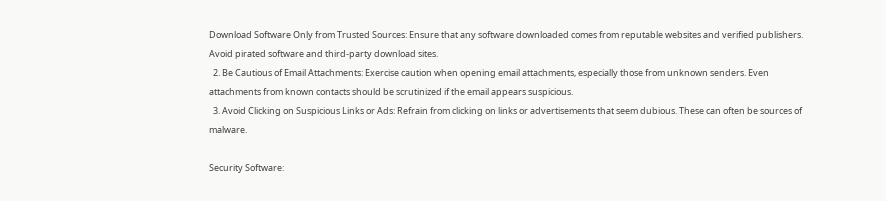Download Software Only from Trusted Sources: Ensure that any software downloaded comes from reputable websites and verified publishers. Avoid pirated software and third-party download sites.
  2. Be Cautious of Email Attachments: Exercise caution when opening email attachments, especially those from unknown senders. Even attachments from known contacts should be scrutinized if the email appears suspicious.
  3. Avoid Clicking on Suspicious Links or Ads: Refrain from clicking on links or advertisements that seem dubious. These can often be sources of malware.

Security Software: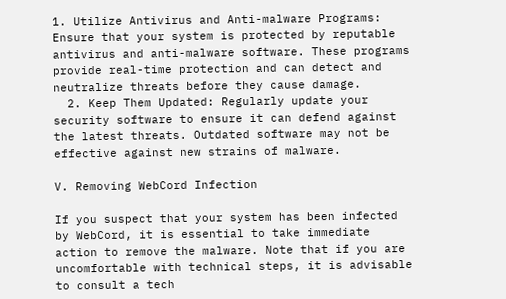1. Utilize Antivirus and Anti-malware Programs: Ensure that your system is protected by reputable antivirus and anti-malware software. These programs provide real-time protection and can detect and neutralize threats before they cause damage.
  2. Keep Them Updated: Regularly update your security software to ensure it can defend against the latest threats. Outdated software may not be effective against new strains of malware.

V. Removing WebCord Infection

If you suspect that your system has been infected by WebCord, it is essential to take immediate action to remove the malware. Note that if you are uncomfortable with technical steps, it is advisable to consult a tech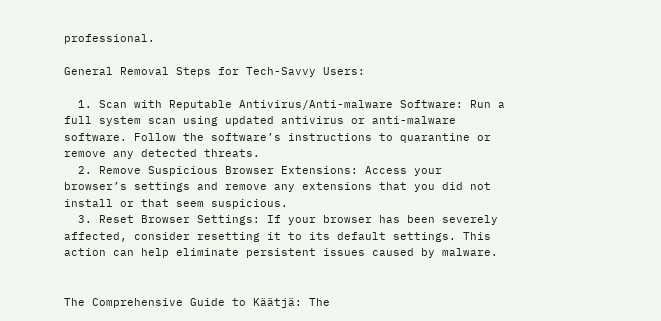professional.

General Removal Steps for Tech-Savvy Users:

  1. Scan with Reputable Antivirus/Anti-malware Software: Run a full system scan using updated antivirus or anti-malware software. Follow the software’s instructions to quarantine or remove any detected threats.
  2. Remove Suspicious Browser Extensions: Access your browser’s settings and remove any extensions that you did not install or that seem suspicious.
  3. Reset Browser Settings: If your browser has been severely affected, consider resetting it to its default settings. This action can help eliminate persistent issues caused by malware.


The Comprehensive Guide to Käätjä: The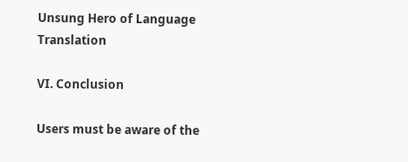Unsung Hero of Language Translation

VI. Conclusion

Users must be aware of the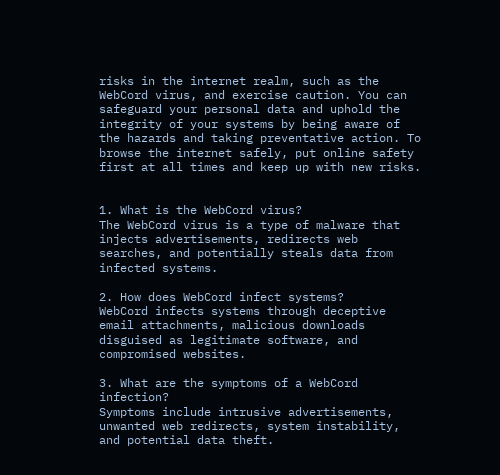risks in the internet realm, such as the WebCord virus, and exercise caution. You can safeguard your personal data and uphold the integrity of your systems by being aware of the hazards and taking preventative action. To browse the internet safely, put online safety first at all times and keep up with new risks.


1. What is the WebCord virus?
The WebCord virus is a type of malware that injects advertisements, redirects web searches, and potentially steals data from infected systems.

2. How does WebCord infect systems?
WebCord infects systems through deceptive email attachments, malicious downloads disguised as legitimate software, and compromised websites.

3. What are the symptoms of a WebCord infection?
Symptoms include intrusive advertisements, unwanted web redirects, system instability, and potential data theft.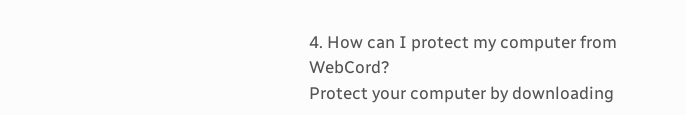4. How can I protect my computer from WebCord?
Protect your computer by downloading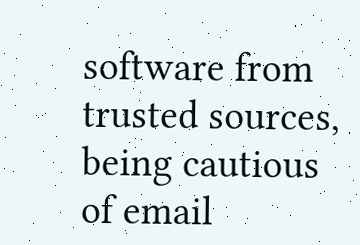software from trusted sources, being cautious of email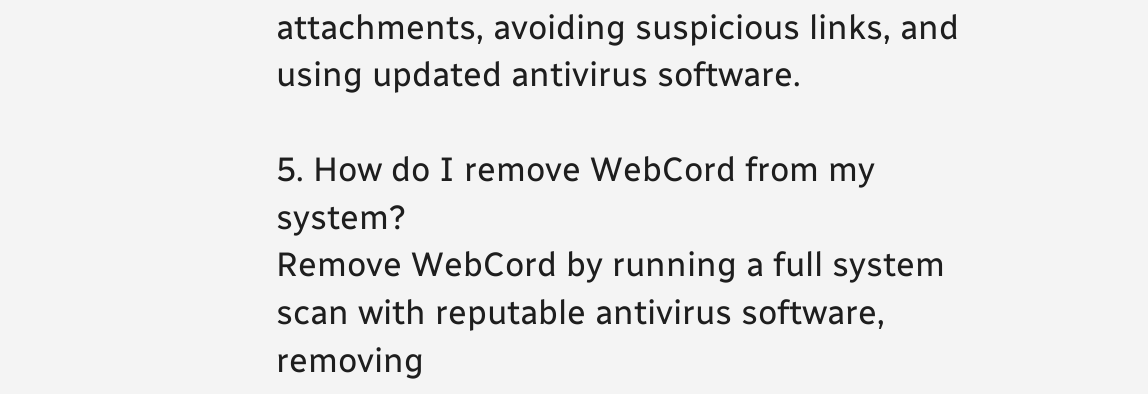attachments, avoiding suspicious links, and using updated antivirus software.

5. How do I remove WebCord from my system?
Remove WebCord by running a full system scan with reputable antivirus software, removing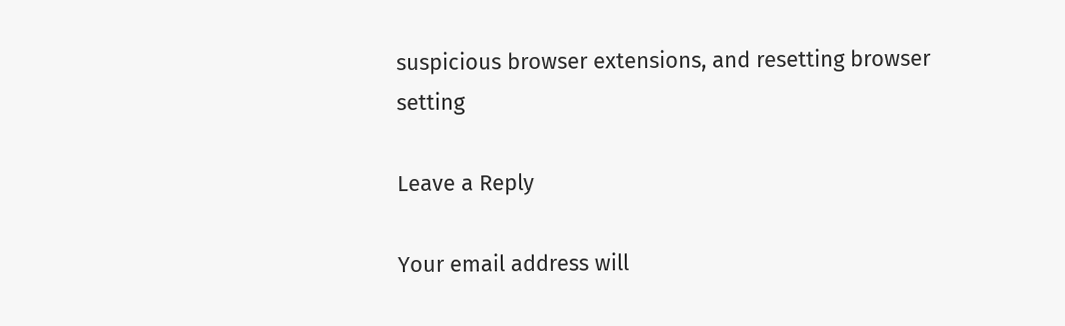suspicious browser extensions, and resetting browser setting

Leave a Reply

Your email address will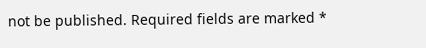not be published. Required fields are marked *